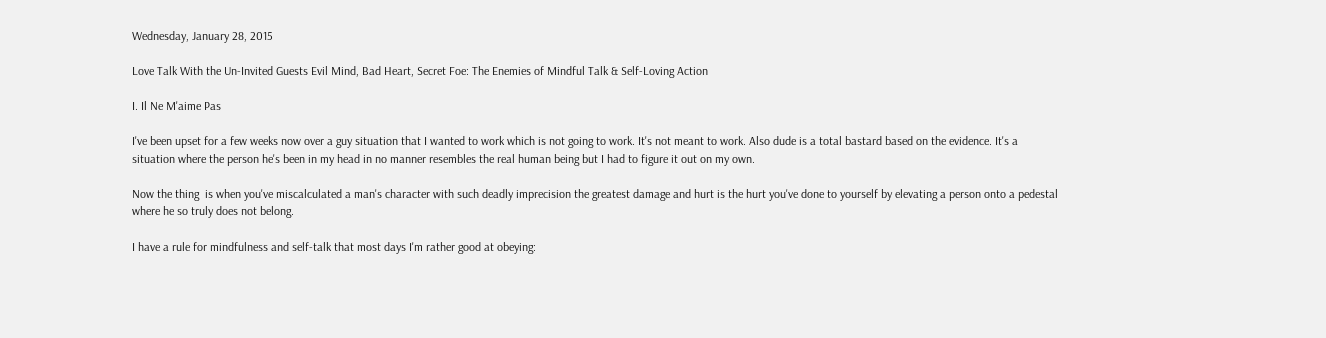Wednesday, January 28, 2015

Love Talk With the Un-Invited Guests Evil Mind, Bad Heart, Secret Foe: The Enemies of Mindful Talk & Self-Loving Action

I. Il Ne M'aime Pas

I've been upset for a few weeks now over a guy situation that I wanted to work which is not going to work. It's not meant to work. Also dude is a total bastard based on the evidence. It's a situation where the person he's been in my head in no manner resembles the real human being but I had to figure it out on my own.

Now the thing  is when you've miscalculated a man's character with such deadly imprecision the greatest damage and hurt is the hurt you've done to yourself by elevating a person onto a pedestal where he so truly does not belong.

I have a rule for mindfulness and self-talk that most days I'm rather good at obeying: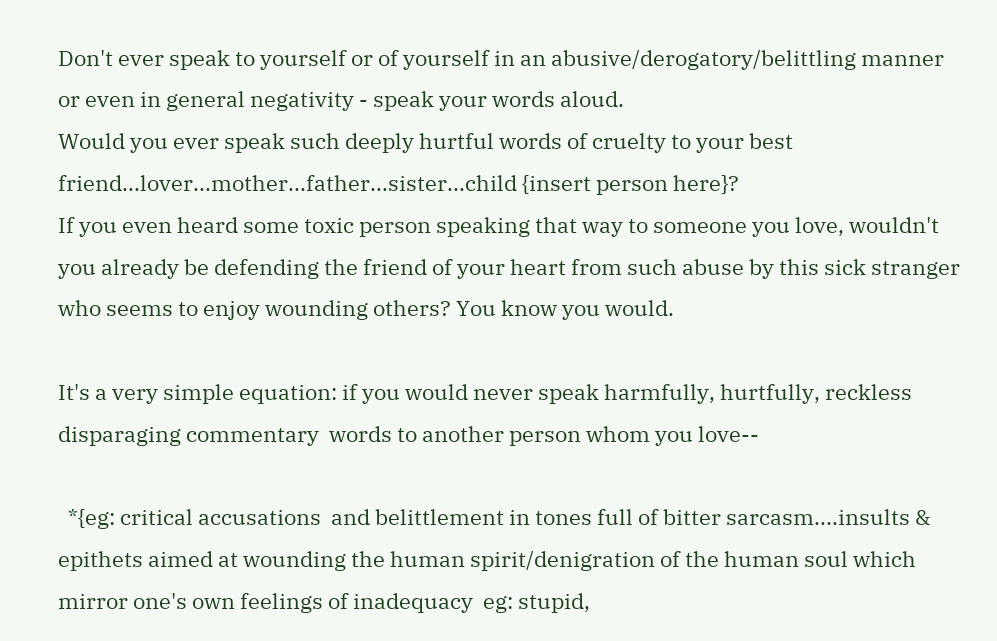Don't ever speak to yourself or of yourself in an abusive/derogatory/belittling manner or even in general negativity - speak your words aloud.
Would you ever speak such deeply hurtful words of cruelty to your best friend...lover...mother...father...sister...child {insert person here}?
If you even heard some toxic person speaking that way to someone you love, wouldn't you already be defending the friend of your heart from such abuse by this sick stranger who seems to enjoy wounding others? You know you would.

It's a very simple equation: if you would never speak harmfully, hurtfully, reckless disparaging commentary  words to another person whom you love--

  *{eg: critical accusations  and belittlement in tones full of bitter sarcasm....insults & epithets aimed at wounding the human spirit/denigration of the human soul which mirror one's own feelings of inadequacy  eg: stupid,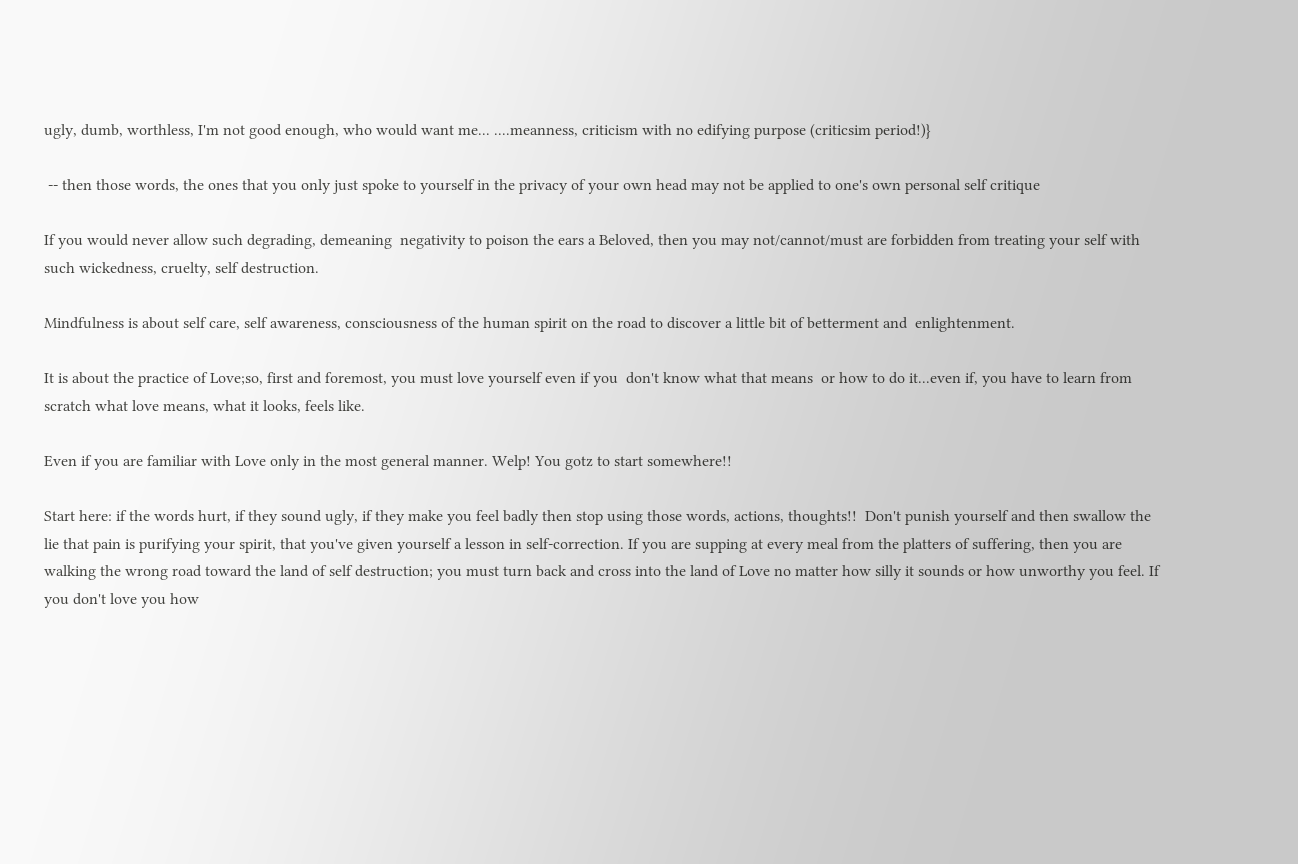ugly, dumb, worthless, I'm not good enough, who would want me... ....meanness, criticism with no edifying purpose (criticsim period!)}

 -- then those words, the ones that you only just spoke to yourself in the privacy of your own head may not be applied to one's own personal self critique

If you would never allow such degrading, demeaning  negativity to poison the ears a Beloved, then you may not/cannot/must are forbidden from treating your self with such wickedness, cruelty, self destruction.

Mindfulness is about self care, self awareness, consciousness of the human spirit on the road to discover a little bit of betterment and  enlightenment.

It is about the practice of Love;so, first and foremost, you must love yourself even if you  don't know what that means  or how to do it...even if, you have to learn from scratch what love means, what it looks, feels like.

Even if you are familiar with Love only in the most general manner. Welp! You gotz to start somewhere!!

Start here: if the words hurt, if they sound ugly, if they make you feel badly then stop using those words, actions, thoughts!!  Don't punish yourself and then swallow the lie that pain is purifying your spirit, that you've given yourself a lesson in self-correction. If you are supping at every meal from the platters of suffering, then you are walking the wrong road toward the land of self destruction; you must turn back and cross into the land of Love no matter how silly it sounds or how unworthy you feel. If you don't love you how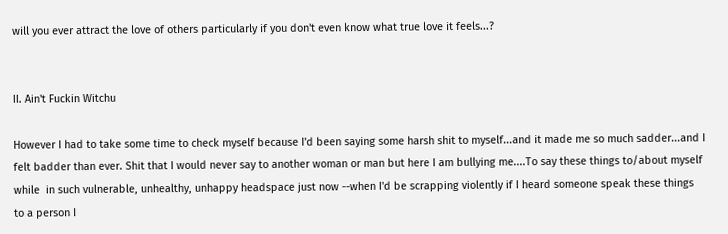will you ever attract the love of others particularly if you don't even know what true love it feels...?


II. Ain't Fuckin Witchu

However I had to take some time to check myself because I'd been saying some harsh shit to myself...and it made me so much sadder...and I felt badder than ever. Shit that I would never say to another woman or man but here I am bullying me....To say these things to/about myself while  in such vulnerable, unhealthy, unhappy headspace just now --when I'd be scrapping violently if I heard someone speak these things to a person I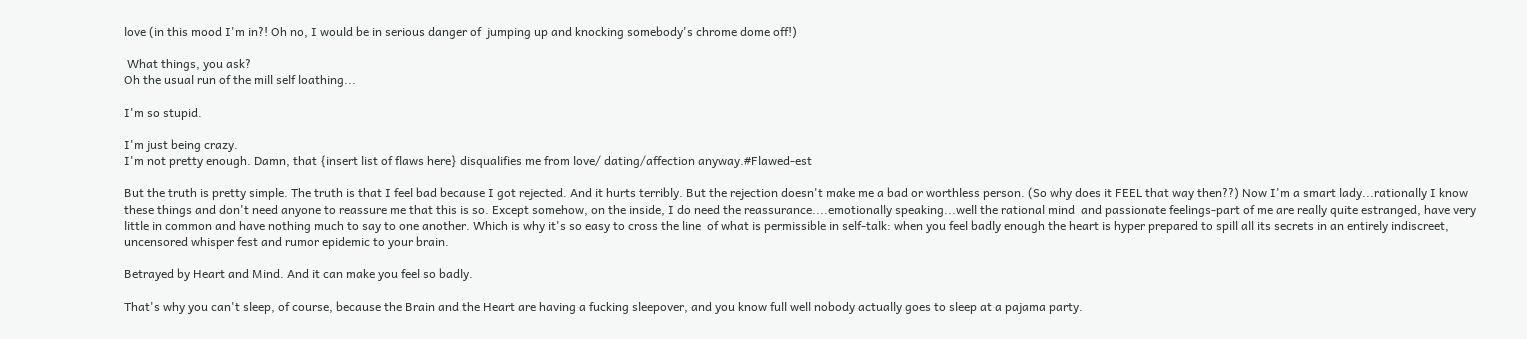love (in this mood I'm in?! Oh no, I would be in serious danger of  jumping up and knocking somebody's chrome dome off!)

 What things, you ask?
Oh the usual run of the mill self loathing...

I'm so stupid.

I'm just being crazy.
I'm not pretty enough. Damn, that {insert list of flaws here} disqualifies me from love/ dating/affection anyway.#Flawed-est

But the truth is pretty simple. The truth is that I feel bad because I got rejected. And it hurts terribly. But the rejection doesn't make me a bad or worthless person. (So why does it FEEL that way then??) Now I'm a smart lady...rationally I know these things and don't need anyone to reassure me that this is so. Except somehow, on the inside, I do need the reassurance....emotionally speaking...well the rational mind  and passionate feelings-part of me are really quite estranged, have very little in common and have nothing much to say to one another. Which is why it's so easy to cross the line  of what is permissible in self-talk: when you feel badly enough the heart is hyper prepared to spill all its secrets in an entirely indiscreet, uncensored whisper fest and rumor epidemic to your brain.

Betrayed by Heart and Mind. And it can make you feel so badly.

That's why you can't sleep, of course, because the Brain and the Heart are having a fucking sleepover, and you know full well nobody actually goes to sleep at a pajama party.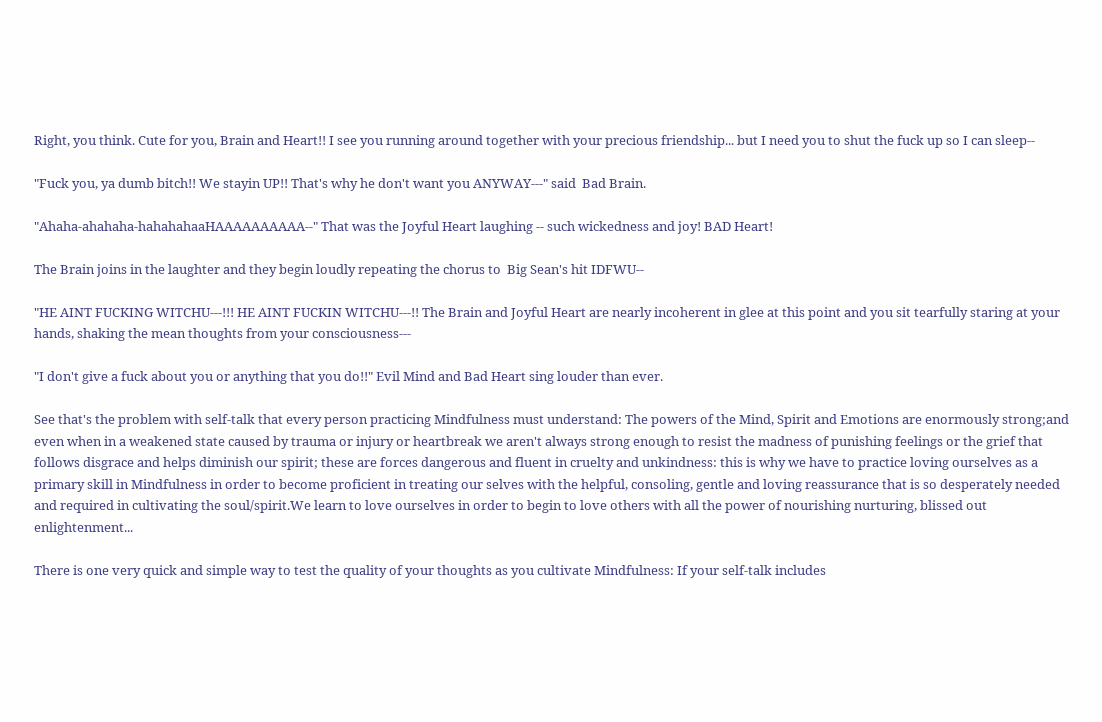Right, you think. Cute for you, Brain and Heart!! I see you running around together with your precious friendship... but I need you to shut the fuck up so I can sleep--

"Fuck you, ya dumb bitch!! We stayin UP!! That's why he don't want you ANYWAY---" said  Bad Brain.

"Ahaha-ahahaha-hahahahaaHAAAAAAAAAA--" That was the Joyful Heart laughing -- such wickedness and joy! BAD Heart!

The Brain joins in the laughter and they begin loudly repeating the chorus to  Big Sean's hit IDFWU--

"HE AINT FUCKING WITCHU---!!! HE AINT FUCKIN WITCHU---!! The Brain and Joyful Heart are nearly incoherent in glee at this point and you sit tearfully staring at your hands, shaking the mean thoughts from your consciousness---

"I don't give a fuck about you or anything that you do!!" Evil Mind and Bad Heart sing louder than ever.

See that's the problem with self-talk that every person practicing Mindfulness must understand: The powers of the Mind, Spirit and Emotions are enormously strong;and even when in a weakened state caused by trauma or injury or heartbreak we aren't always strong enough to resist the madness of punishing feelings or the grief that follows disgrace and helps diminish our spirit; these are forces dangerous and fluent in cruelty and unkindness: this is why we have to practice loving ourselves as a primary skill in Mindfulness in order to become proficient in treating our selves with the helpful, consoling, gentle and loving reassurance that is so desperately needed and required in cultivating the soul/spirit.We learn to love ourselves in order to begin to love others with all the power of nourishing nurturing, blissed out enlightenment...

There is one very quick and simple way to test the quality of your thoughts as you cultivate Mindfulness: If your self-talk includes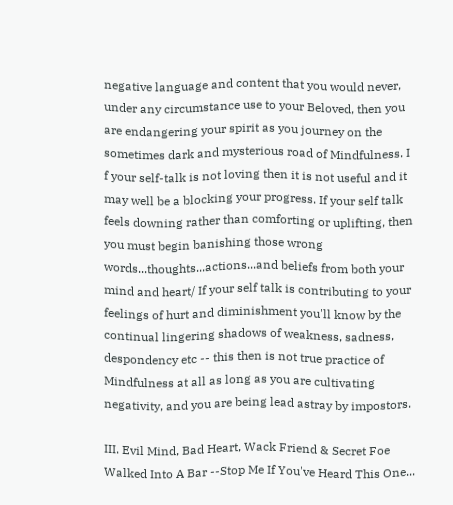negative language and content that you would never, under any circumstance use to your Beloved, then you are endangering your spirit as you journey on the sometimes dark and mysterious road of Mindfulness. I
f your self-talk is not loving then it is not useful and it may well be a blocking your progress. If your self talk feels downing rather than comforting or uplifting, then you must begin banishing those wrong words...thoughts...actions...and beliefs from both your mind and heart/ If your self talk is contributing to your feelings of hurt and diminishment you'll know by the continual lingering shadows of weakness, sadness, despondency etc -- this then is not true practice of Mindfulness at all as long as you are cultivating negativity, and you are being lead astray by impostors.

III. Evil Mind, Bad Heart, Wack Friend & Secret Foe Walked Into A Bar --Stop Me If You've Heard This One...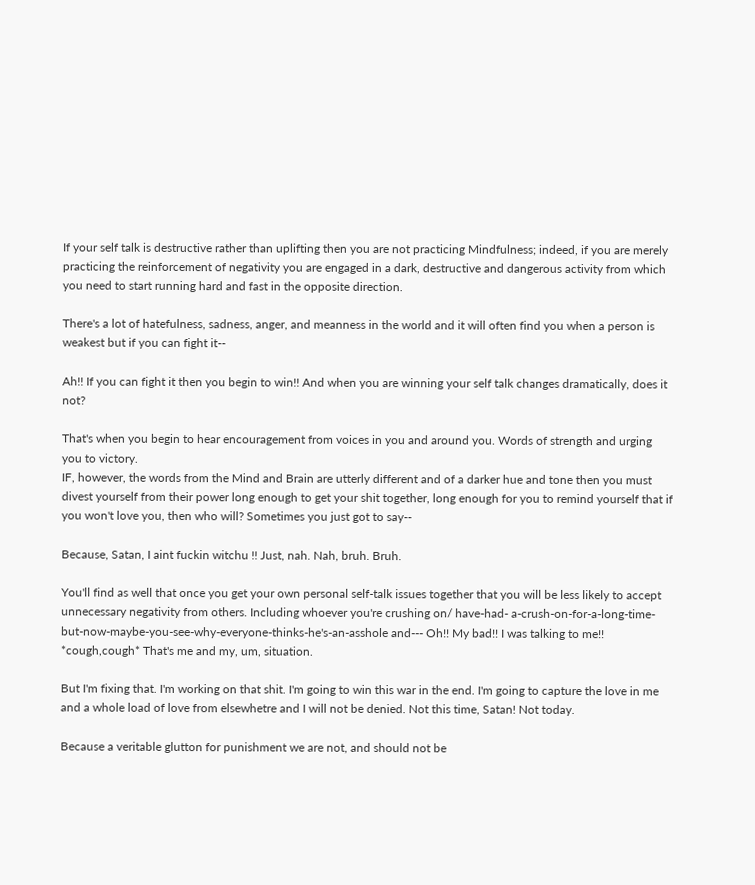If your self talk is destructive rather than uplifting then you are not practicing Mindfulness; indeed, if you are merely practicing the reinforcement of negativity you are engaged in a dark, destructive and dangerous activity from which you need to start running hard and fast in the opposite direction.

There's a lot of hatefulness, sadness, anger, and meanness in the world and it will often find you when a person is weakest but if you can fight it--

Ah!! If you can fight it then you begin to win!! And when you are winning your self talk changes dramatically, does it not?

That's when you begin to hear encouragement from voices in you and around you. Words of strength and urging you to victory.
IF, however, the words from the Mind and Brain are utterly different and of a darker hue and tone then you must divest yourself from their power long enough to get your shit together, long enough for you to remind yourself that if you won't love you, then who will? Sometimes you just got to say--

Because, Satan, I aint fuckin witchu !! Just, nah. Nah, bruh. Bruh.

You'll find as well that once you get your own personal self-talk issues together that you will be less likely to accept unnecessary negativity from others. Including whoever you're crushing on/ have-had- a-crush-on-for-a-long-time-but-now-maybe-you-see-why-everyone-thinks-he's-an-asshole and--- Oh!! My bad!! I was talking to me!! *cough,cough* That's me and my, um, situation.

But I'm fixing that. I'm working on that shit. I'm going to win this war in the end. I'm going to capture the love in me and a whole load of love from elsewhetre and I will not be denied. Not this time, Satan! Not today.

Because a veritable glutton for punishment we are not, and should not be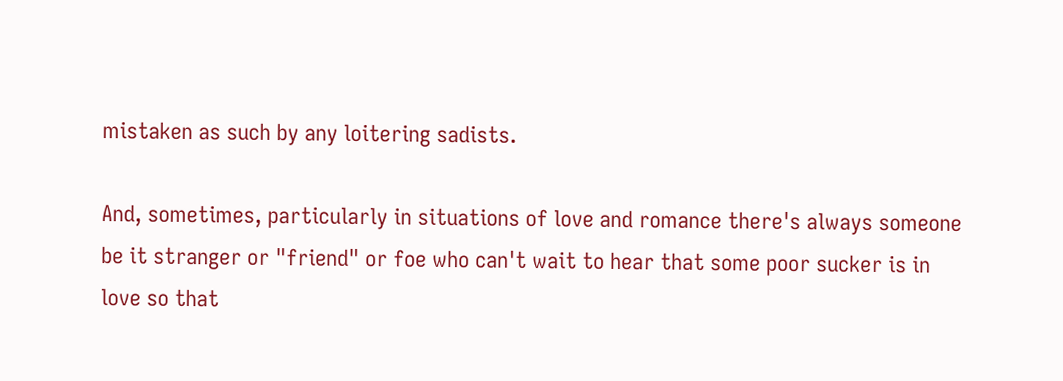mistaken as such by any loitering sadists.

And, sometimes, particularly in situations of love and romance there's always someone be it stranger or "friend" or foe who can't wait to hear that some poor sucker is in love so that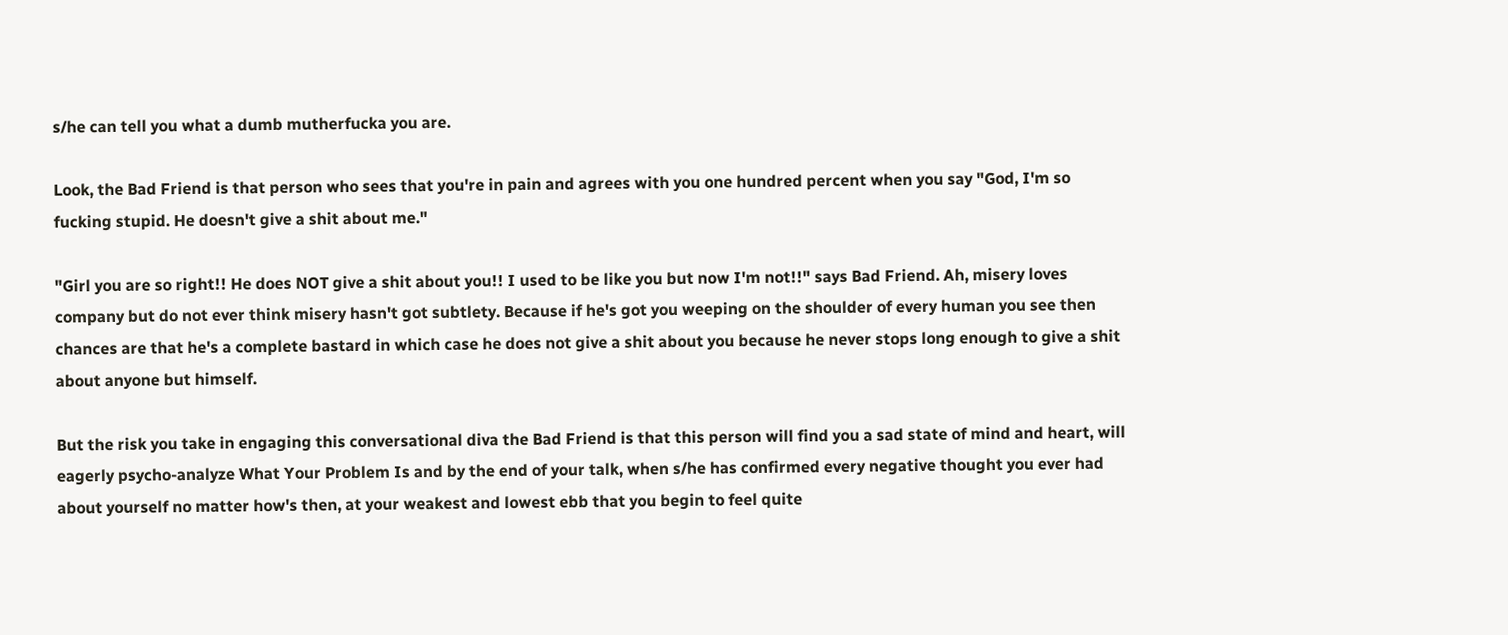s/he can tell you what a dumb mutherfucka you are.

Look, the Bad Friend is that person who sees that you're in pain and agrees with you one hundred percent when you say "God, I'm so fucking stupid. He doesn't give a shit about me."

"Girl you are so right!! He does NOT give a shit about you!! I used to be like you but now I'm not!!" says Bad Friend. Ah, misery loves company but do not ever think misery hasn't got subtlety. Because if he's got you weeping on the shoulder of every human you see then chances are that he's a complete bastard in which case he does not give a shit about you because he never stops long enough to give a shit about anyone but himself.

But the risk you take in engaging this conversational diva the Bad Friend is that this person will find you a sad state of mind and heart, will eagerly psycho-analyze What Your Problem Is and by the end of your talk, when s/he has confirmed every negative thought you ever had about yourself no matter how's then, at your weakest and lowest ebb that you begin to feel quite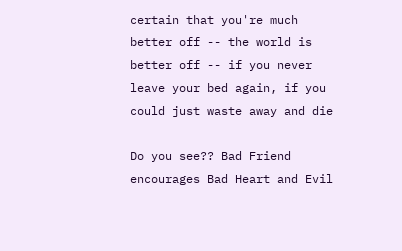certain that you're much better off -- the world is better off -- if you never leave your bed again, if you could just waste away and die

Do you see?? Bad Friend encourages Bad Heart and Evil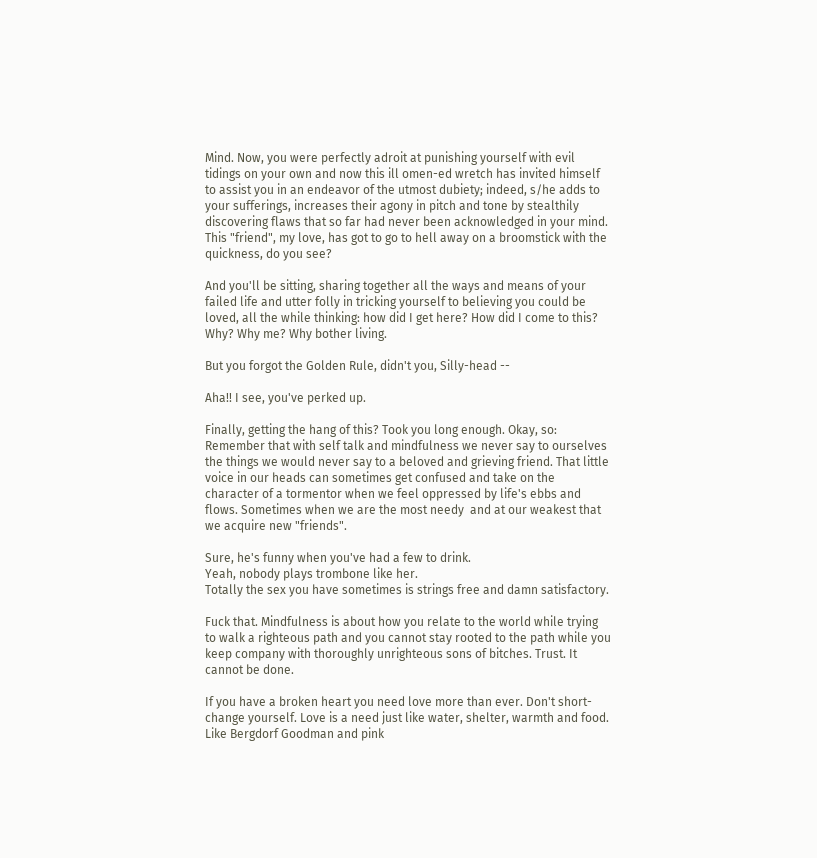Mind. Now, you were perfectly adroit at punishing yourself with evil tidings on your own and now this ill omen-ed wretch has invited himself to assist you in an endeavor of the utmost dubiety; indeed, s/he adds to your sufferings, increases their agony in pitch and tone by stealthily discovering flaws that so far had never been acknowledged in your mind. This "friend", my love, has got to go to hell away on a broomstick with the quickness, do you see?

And you'll be sitting, sharing together all the ways and means of your failed life and utter folly in tricking yourself to believing you could be loved, all the while thinking: how did I get here? How did I come to this? Why? Why me? Why bother living.

But you forgot the Golden Rule, didn't you, Silly-head --

Aha!! I see, you've perked up.

Finally, getting the hang of this? Took you long enough. Okay, so: Remember that with self talk and mindfulness we never say to ourselves the things we would never say to a beloved and grieving friend. That little voice in our heads can sometimes get confused and take on the character of a tormentor when we feel oppressed by life's ebbs and flows. Sometimes when we are the most needy  and at our weakest that we acquire new "friends".

Sure, he's funny when you've had a few to drink.
Yeah, nobody plays trombone like her.
Totally the sex you have sometimes is strings free and damn satisfactory.

Fuck that. Mindfulness is about how you relate to the world while trying to walk a righteous path and you cannot stay rooted to the path while you keep company with thoroughly unrighteous sons of bitches. Trust. It cannot be done.

If you have a broken heart you need love more than ever. Don't short-change yourself. Love is a need just like water, shelter, warmth and food. Like Bergdorf Goodman and pink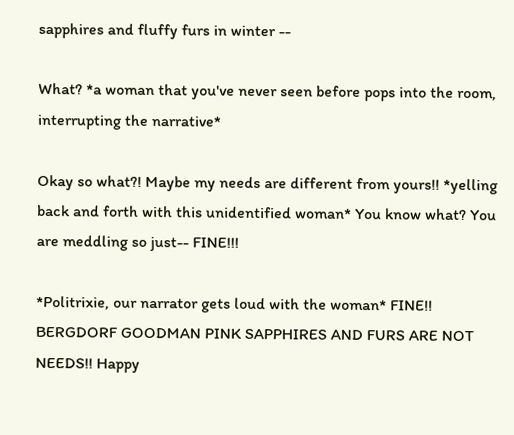sapphires and fluffy furs in winter --

What? *a woman that you've never seen before pops into the room, interrupting the narrative*

Okay so what?! Maybe my needs are different from yours!! *yelling back and forth with this unidentified woman* You know what? You are meddling so just-- FINE!!!

*Politrixie, our narrator gets loud with the woman* FINE!! BERGDORF GOODMAN PINK SAPPHIRES AND FURS ARE NOT NEEDS!! Happy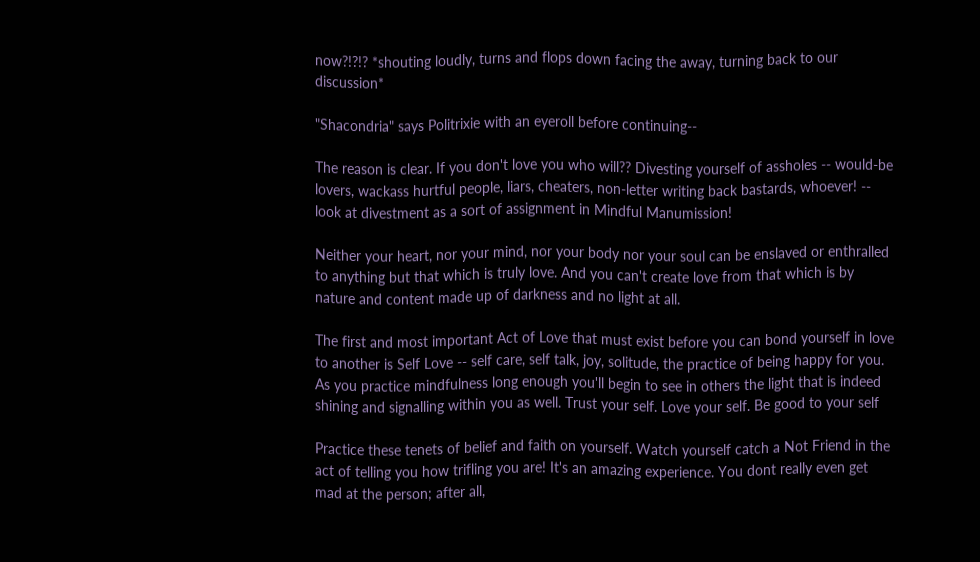now?!?!? *shouting loudly, turns and flops down facing the away, turning back to our discussion*

"Shacondria" says Politrixie with an eyeroll before continuing--

The reason is clear. If you don't love you who will?? Divesting yourself of assholes -- would-be lovers, wackass hurtful people, liars, cheaters, non-letter writing back bastards, whoever! -- look at divestment as a sort of assignment in Mindful Manumission!

Neither your heart, nor your mind, nor your body nor your soul can be enslaved or enthralled to anything but that which is truly love. And you can't create love from that which is by nature and content made up of darkness and no light at all.

The first and most important Act of Love that must exist before you can bond yourself in love to another is Self Love -- self care, self talk, joy, solitude, the practice of being happy for you. As you practice mindfulness long enough you'll begin to see in others the light that is indeed shining and signalling within you as well. Trust your self. Love your self. Be good to your self

Practice these tenets of belief and faith on yourself. Watch yourself catch a Not Friend in the act of telling you how trifling you are! It's an amazing experience. You dont really even get mad at the person; after all,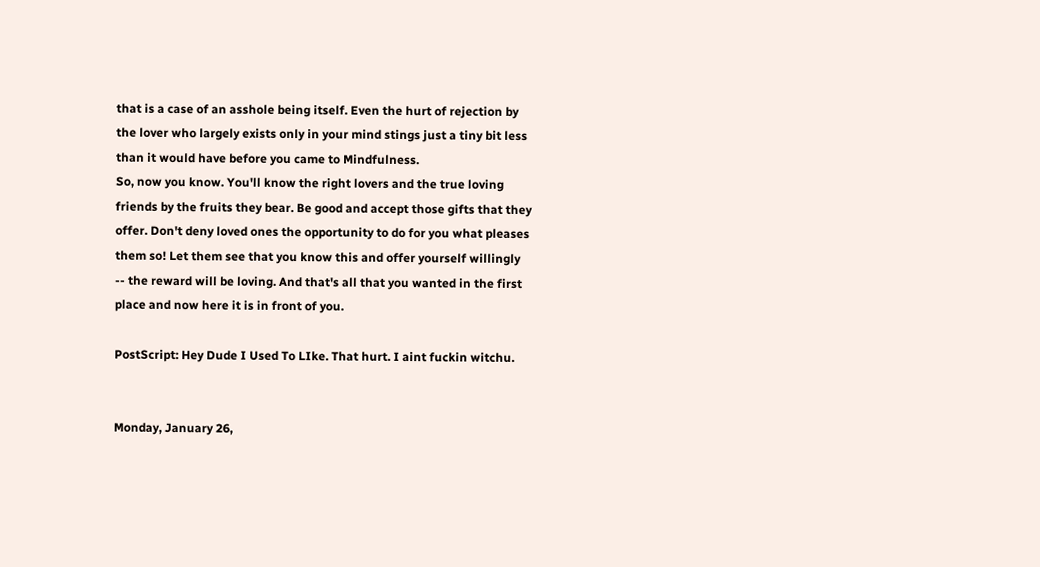that is a case of an asshole being itself. Even the hurt of rejection by the lover who largely exists only in your mind stings just a tiny bit less than it would have before you came to Mindfulness.
So, now you know. You'll know the right lovers and the true loving friends by the fruits they bear. Be good and accept those gifts that they offer. Don't deny loved ones the opportunity to do for you what pleases them so! Let them see that you know this and offer yourself willingly -- the reward will be loving. And that's all that you wanted in the first place and now here it is in front of you.

PostScript: Hey Dude I Used To LIke. That hurt. I aint fuckin witchu.


Monday, January 26,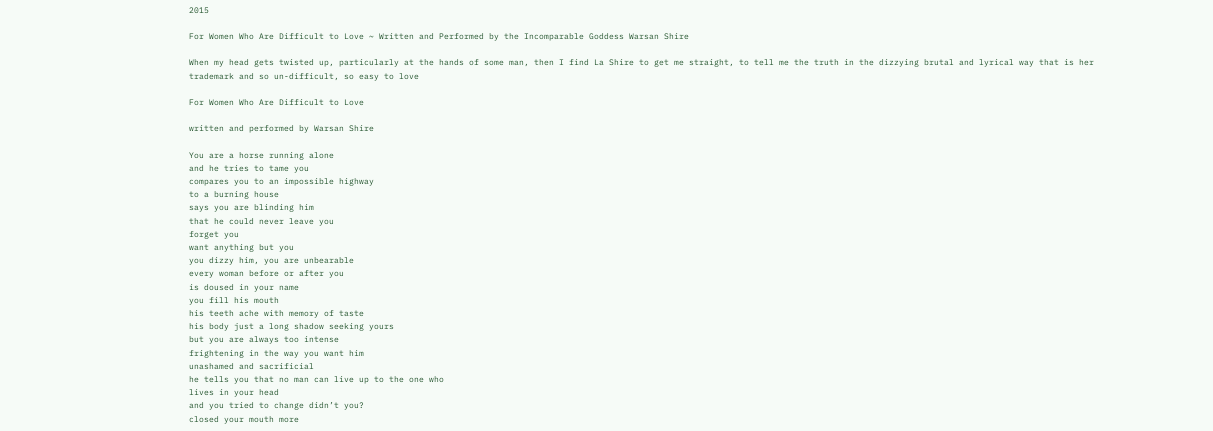2015

For Women Who Are Difficult to Love ~ Written and Performed by the Incomparable Goddess Warsan Shire

When my head gets twisted up, particularly at the hands of some man, then I find La Shire to get me straight, to tell me the truth in the dizzying brutal and lyrical way that is her trademark and so un-difficult, so easy to love

For Women Who Are Difficult to Love

written and performed by Warsan Shire

You are a horse running alone
and he tries to tame you
compares you to an impossible highway
to a burning house
says you are blinding him
that he could never leave you
forget you
want anything but you
you dizzy him, you are unbearable
every woman before or after you
is doused in your name
you fill his mouth
his teeth ache with memory of taste
his body just a long shadow seeking yours
but you are always too intense
frightening in the way you want him
unashamed and sacrificial
he tells you that no man can live up to the one who
lives in your head
and you tried to change didn’t you?
closed your mouth more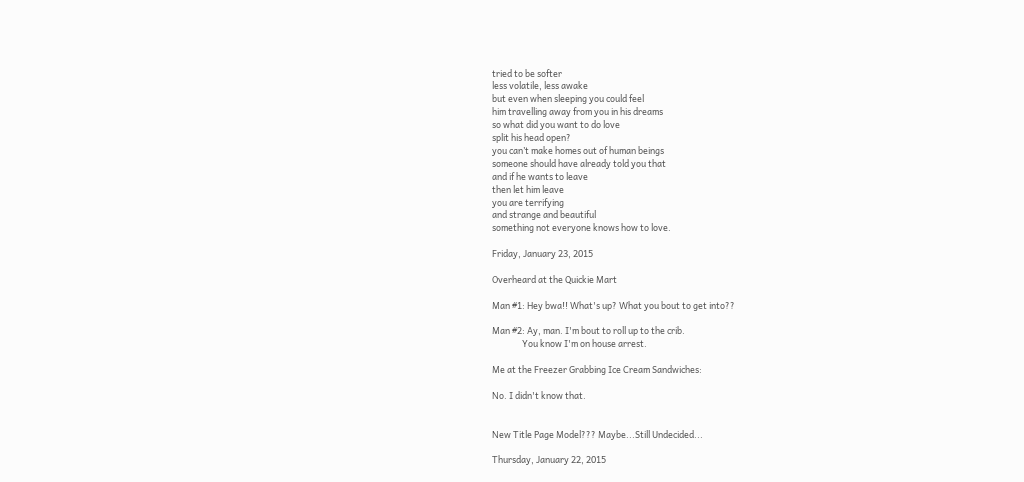tried to be softer
less volatile, less awake
but even when sleeping you could feel
him travelling away from you in his dreams
so what did you want to do love
split his head open?
you can’t make homes out of human beings
someone should have already told you that
and if he wants to leave
then let him leave
you are terrifying
and strange and beautiful
something not everyone knows how to love.

Friday, January 23, 2015

Overheard at the Quickie Mart

Man #1: Hey bwa!! What's up? What you bout to get into??

Man #2: Ay, man. I'm bout to roll up to the crib.
               You know I'm on house arrest.

Me at the Freezer Grabbing Ice Cream Sandwiches:

No. I didn't know that.


New Title Page Model??? Maybe...Still Undecided...

Thursday, January 22, 2015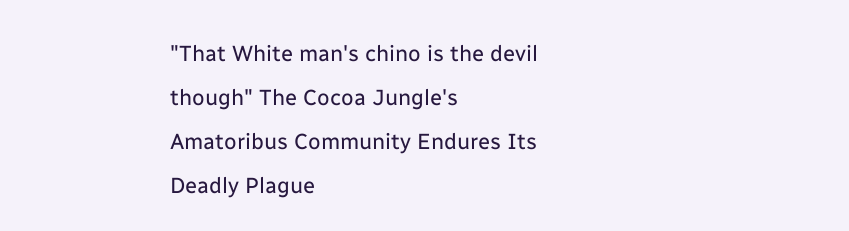"That White man's chino is the devil though" The Cocoa Jungle's Amatoribus Community Endures Its Deadly Plague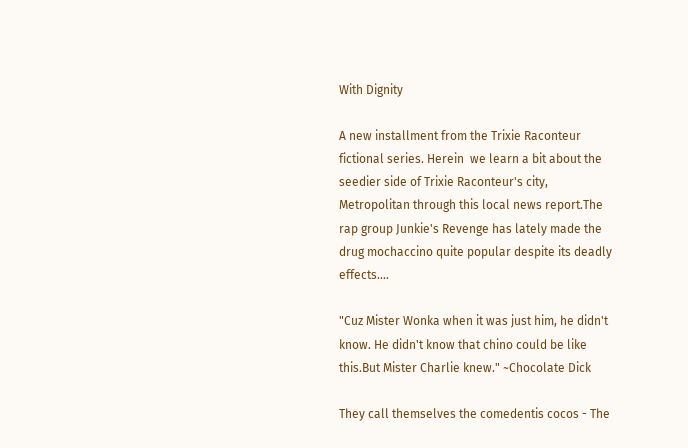With Dignity

A new installment from the Trixie Raconteur fictional series. Herein  we learn a bit about the seedier side of Trixie Raconteur's city, Metropolitan through this local news report.The rap group Junkie's Revenge has lately made the drug mochaccino quite popular despite its deadly effects....

"Cuz Mister Wonka when it was just him, he didn't know. He didn't know that chino could be like this.But Mister Charlie knew." ~Chocolate Dick

They call themselves the comedentis cocos - The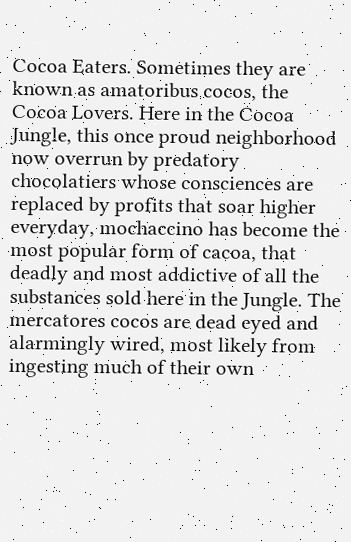Cocoa Eaters. Sometimes they are known as amatoribus cocos, the Cocoa Lovers. Here in the Cocoa Jungle, this once proud neighborhood now overrun by predatory chocolatiers whose consciences are replaced by profits that soar higher everyday, mochaccino has become the most popular form of cacoa, that deadly and most addictive of all the substances sold here in the Jungle. The mercatores cocos are dead eyed and alarmingly wired, most likely from ingesting much of their own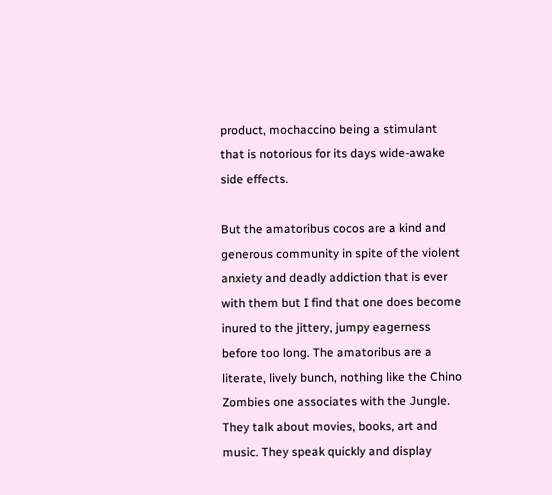product, mochaccino being a stimulant that is notorious for its days wide-awake side effects.

But the amatoribus cocos are a kind and generous community in spite of the violent anxiety and deadly addiction that is ever with them but I find that one does become inured to the jittery, jumpy eagerness before too long. The amatoribus are a literate, lively bunch, nothing like the Chino Zombies one associates with the Jungle. They talk about movies, books, art and music. They speak quickly and display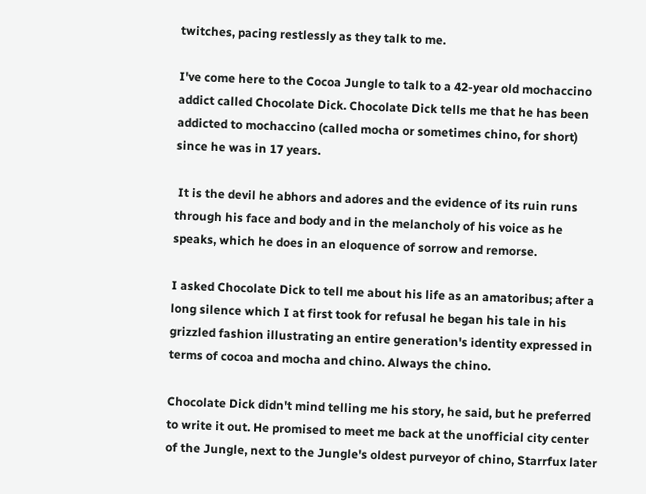twitches, pacing restlessly as they talk to me.

I've come here to the Cocoa Jungle to talk to a 42-year old mochaccino addict called Chocolate Dick. Chocolate Dick tells me that he has been addicted to mochaccino (called mocha or sometimes chino, for short) since he was in 17 years.

 It is the devil he abhors and adores and the evidence of its ruin runs through his face and body and in the melancholy of his voice as he speaks, which he does in an eloquence of sorrow and remorse.

I asked Chocolate Dick to tell me about his life as an amatoribus; after a long silence which I at first took for refusal he began his tale in his grizzled fashion illustrating an entire generation's identity expressed in terms of cocoa and mocha and chino. Always the chino.

Chocolate Dick didn't mind telling me his story, he said, but he preferred to write it out. He promised to meet me back at the unofficial city center of the Jungle, next to the Jungle's oldest purveyor of chino, Starrfux later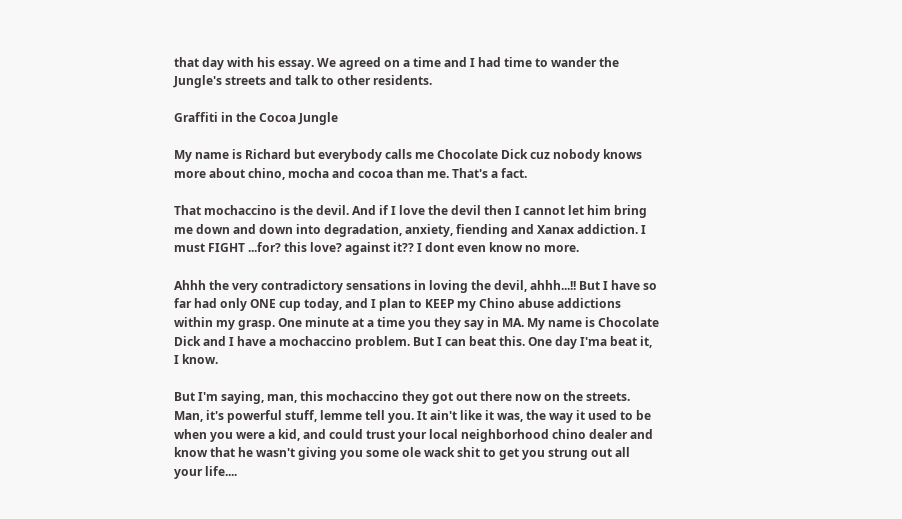that day with his essay. We agreed on a time and I had time to wander the Jungle's streets and talk to other residents.

Graffiti in the Cocoa Jungle

My name is Richard but everybody calls me Chocolate Dick cuz nobody knows more about chino, mocha and cocoa than me. That's a fact.

That mochaccino is the devil. And if I love the devil then I cannot let him bring me down and down into degradation, anxiety, fiending and Xanax addiction. I must FIGHT ...for? this love? against it?? I dont even know no more.

Ahhh the very contradictory sensations in loving the devil, ahhh...!! But I have so far had only ONE cup today, and I plan to KEEP my Chino abuse addictions within my grasp. One minute at a time you they say in MA. My name is Chocolate Dick and I have a mochaccino problem. But I can beat this. One day I'ma beat it, I know.

But I'm saying, man, this mochaccino they got out there now on the streets. Man, it's powerful stuff, lemme tell you. It ain't like it was, the way it used to be when you were a kid, and could trust your local neighborhood chino dealer and know that he wasn't giving you some ole wack shit to get you strung out all your life....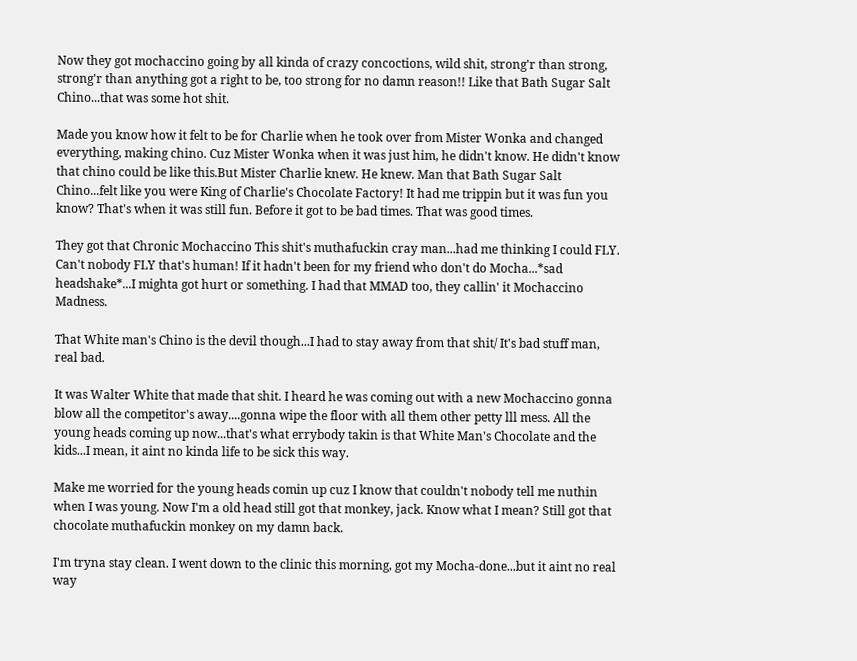Now they got mochaccino going by all kinda of crazy concoctions, wild shit, strong'r than strong, strong'r than anything got a right to be, too strong for no damn reason!! Like that Bath Sugar Salt Chino...that was some hot shit.

Made you know how it felt to be for Charlie when he took over from Mister Wonka and changed everything, making chino. Cuz Mister Wonka when it was just him, he didn't know. He didn't know that chino could be like this.But Mister Charlie knew. He knew. Man that Bath Sugar Salt Chino...felt like you were King of Charlie's Chocolate Factory! It had me trippin but it was fun you know? That's when it was still fun. Before it got to be bad times. That was good times.

They got that Chronic Mochaccino This shit's muthafuckin cray man...had me thinking I could FLY. Can't nobody FLY that's human! If it hadn't been for my friend who don't do Mocha...*sad headshake*...I mighta got hurt or something. I had that MMAD too, they callin' it Mochaccino Madness.

That White man's Chino is the devil though...I had to stay away from that shit/ It's bad stuff man, real bad.

It was Walter White that made that shit. I heard he was coming out with a new Mochaccino gonna blow all the competitor's away....gonna wipe the floor with all them other petty lll mess. All the young heads coming up now...that's what errybody takin is that White Man's Chocolate and the kids...I mean, it aint no kinda life to be sick this way.

Make me worried for the young heads comin up cuz I know that couldn't nobody tell me nuthin when I was young. Now I'm a old head still got that monkey, jack. Know what I mean? Still got that chocolate muthafuckin monkey on my damn back.

I'm tryna stay clean. I went down to the clinic this morning, got my Mocha-done...but it aint no real way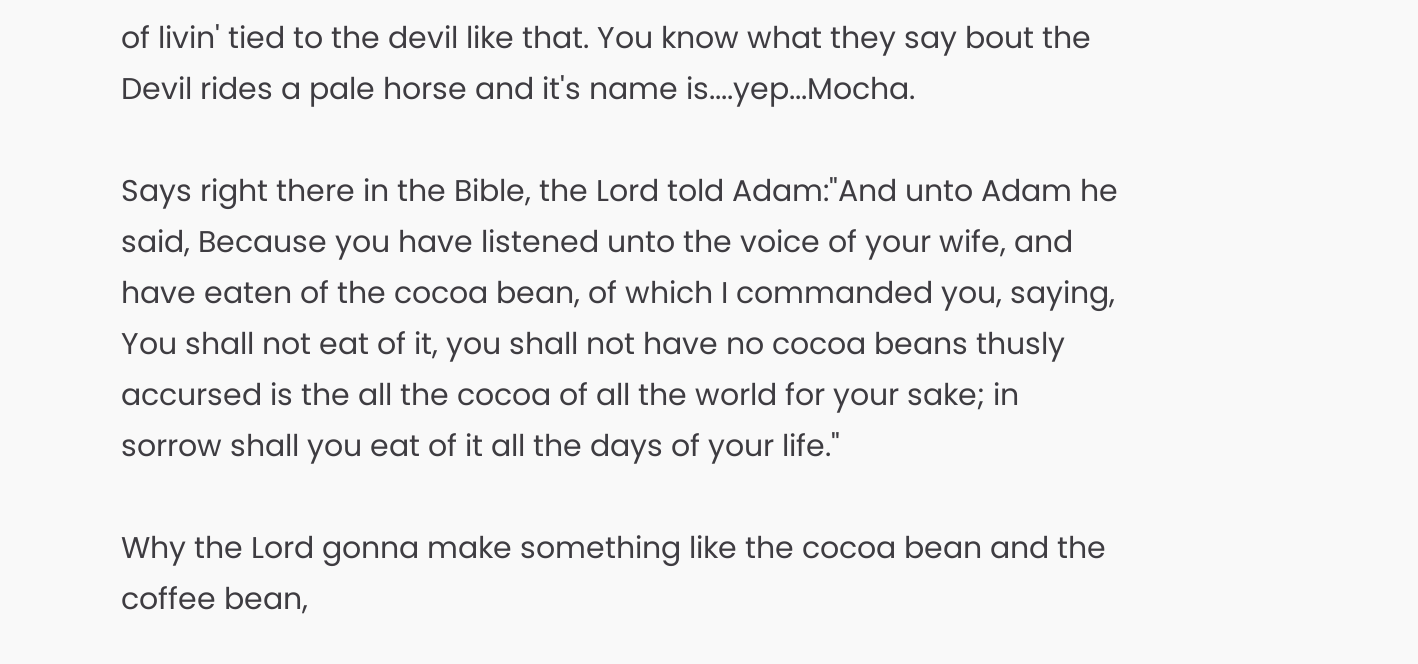of livin' tied to the devil like that. You know what they say bout the Devil rides a pale horse and it's name is....yep...Mocha.

Says right there in the Bible, the Lord told Adam:"And unto Adam he said, Because you have listened unto the voice of your wife, and have eaten of the cocoa bean, of which I commanded you, saying, You shall not eat of it, you shall not have no cocoa beans thusly accursed is the all the cocoa of all the world for your sake; in sorrow shall you eat of it all the days of your life."

Why the Lord gonna make something like the cocoa bean and the coffee bean,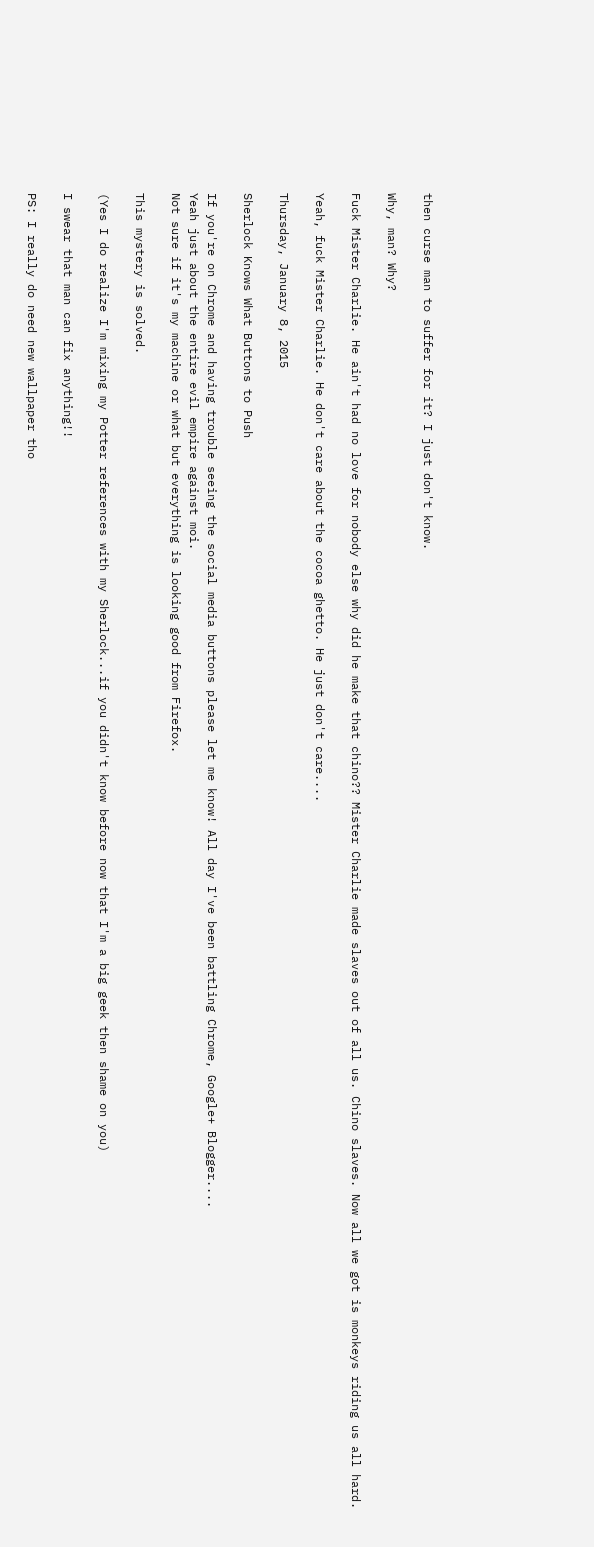then curse man to suffer for it? I just don't know.

Why, man? Why?

Fuck Mister Charlie. He ain't had no love for nobody else why did he make that chino?? Mister Charlie made slaves out of all us. Chino slaves. Now all we got is monkeys riding us all hard.

Yeah, fuck Mister Charlie. He don't care about the cocoa ghetto. He just don't care....

Thursday, January 8, 2015

Sherlock Knows What Buttons to Push

If you're on Chrome and having trouble seeing the social media buttons please let me know! All day I've been battling Chrome, Google+ Blogger....
Yeah just about the entire evil empire against moi.
Not sure if it's my machine or what but everything is looking good from Firefox.

This mystery is solved.

(Yes I do realize I'm mixing my Potter references with my Sherlock...if you didn't know before now that I'm a big geek then shame on you)

I swear that man can fix anything!!

PS: I really do need new wallpaper tho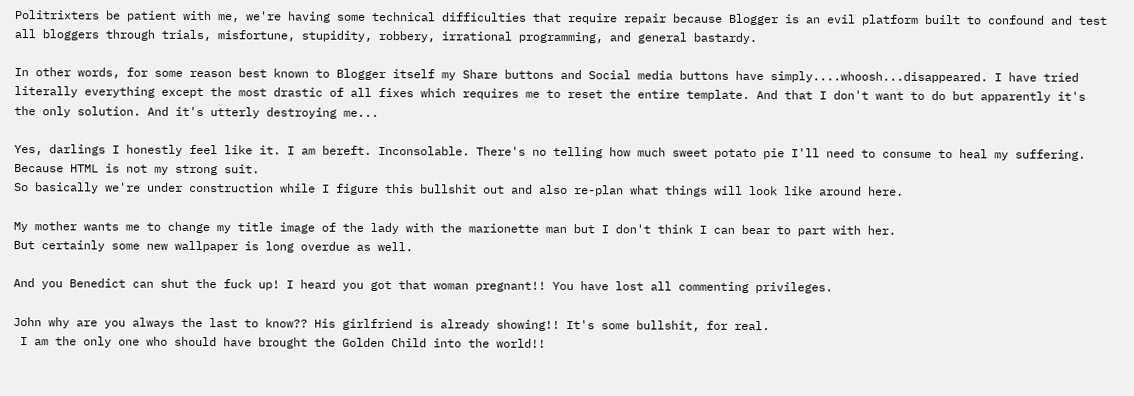Politrixters be patient with me, we're having some technical difficulties that require repair because Blogger is an evil platform built to confound and test all bloggers through trials, misfortune, stupidity, robbery, irrational programming, and general bastardy.

In other words, for some reason best known to Blogger itself my Share buttons and Social media buttons have simply....whoosh...disappeared. I have tried literally everything except the most drastic of all fixes which requires me to reset the entire template. And that I don't want to do but apparently it's the only solution. And it's utterly destroying me...

Yes, darlings I honestly feel like it. I am bereft. Inconsolable. There's no telling how much sweet potato pie I'll need to consume to heal my suffering. Because HTML is not my strong suit.
So basically we're under construction while I figure this bullshit out and also re-plan what things will look like around here.

My mother wants me to change my title image of the lady with the marionette man but I don't think I can bear to part with her.
But certainly some new wallpaper is long overdue as well.

And you Benedict can shut the fuck up! I heard you got that woman pregnant!! You have lost all commenting privileges.

John why are you always the last to know?? His girlfriend is already showing!! It's some bullshit, for real.
 I am the only one who should have brought the Golden Child into the world!!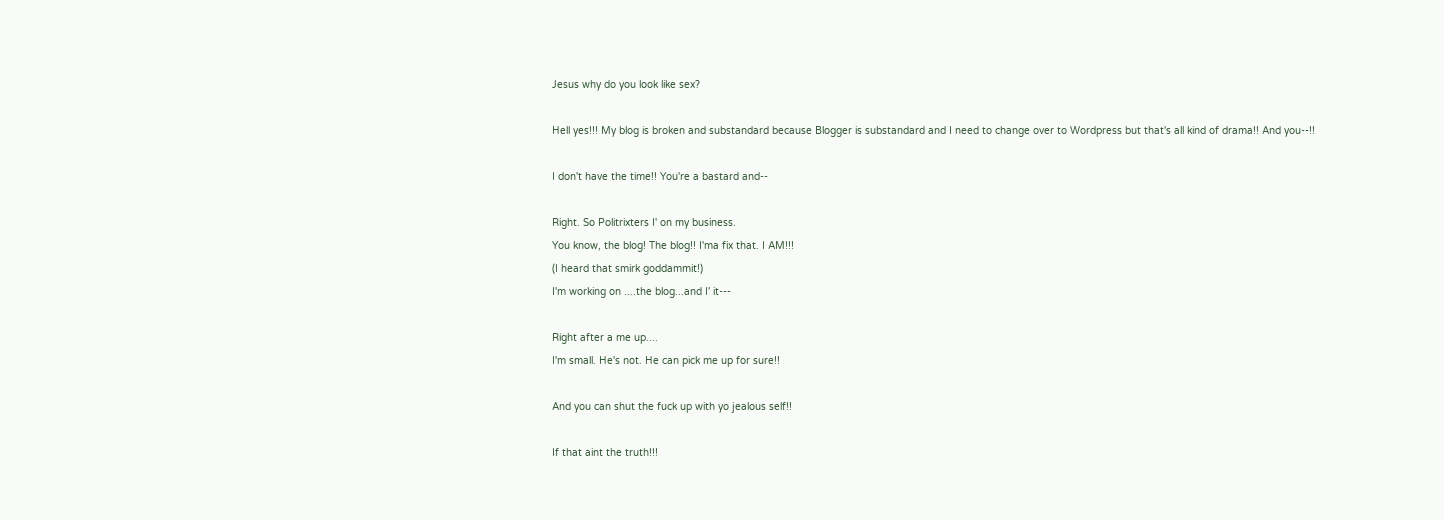Jesus why do you look like sex?

Hell yes!!! My blog is broken and substandard because Blogger is substandard and I need to change over to Wordpress but that's all kind of drama!! And you--!!

I don't have the time!! You're a bastard and--

Right. So Politrixters I' on my business.
You know, the blog! The blog!! I'ma fix that. I AM!!!
(I heard that smirk goddammit!)
I'm working on ....the blog...and I' it---

Right after a me up....
I'm small. He's not. He can pick me up for sure!!

And you can shut the fuck up with yo jealous self!!

If that aint the truth!!!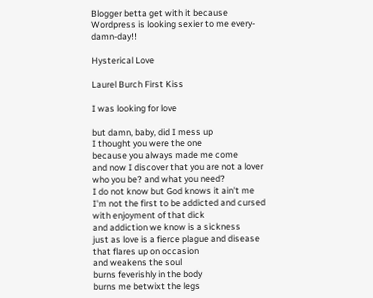Blogger betta get with it because Wordpress is looking sexier to me every-damn-day!!

Hysterical Love

Laurel Burch First Kiss

I was looking for love

but damn, baby, did I mess up
I thought you were the one
because you always made me come
and now I discover that you are not a lover
who you be? and what you need?
I do not know but God knows it ain't me
I'm not the first to be addicted and cursed
with enjoyment of that dick
and addiction we know is a sickness
just as love is a fierce plague and disease
that flares up on occasion
and weakens the soul
burns feverishly in the body
burns me betwixt the legs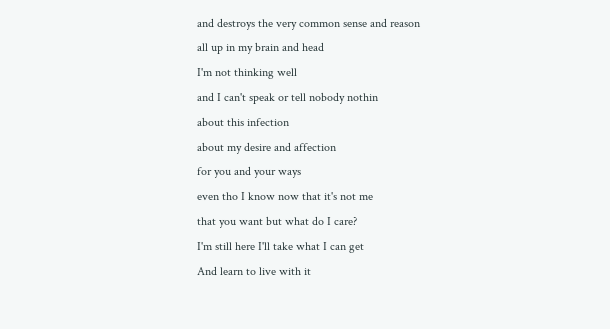and destroys the very common sense and reason
all up in my brain and head
I'm not thinking well
and I can't speak or tell nobody nothin
about this infection
about my desire and affection
for you and your ways
even tho I know now that it's not me
that you want but what do I care?
I'm still here I'll take what I can get
And learn to live with it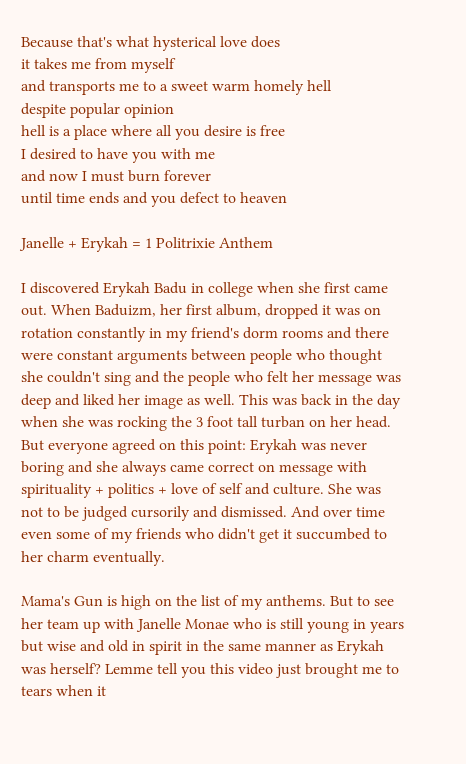Because that's what hysterical love does
it takes me from myself
and transports me to a sweet warm homely hell
despite popular opinion
hell is a place where all you desire is free
I desired to have you with me
and now I must burn forever
until time ends and you defect to heaven

Janelle + Erykah = 1 Politrixie Anthem

I discovered Erykah Badu in college when she first came out. When Baduizm, her first album, dropped it was on rotation constantly in my friend's dorm rooms and there were constant arguments between people who thought she couldn't sing and the people who felt her message was deep and liked her image as well. This was back in the day when she was rocking the 3 foot tall turban on her head. But everyone agreed on this point: Erykah was never boring and she always came correct on message with spirituality + politics + love of self and culture. She was not to be judged cursorily and dismissed. And over time even some of my friends who didn't get it succumbed to her charm eventually.

Mama's Gun is high on the list of my anthems. But to see her team up with Janelle Monae who is still young in years but wise and old in spirit in the same manner as Erykah was herself? Lemme tell you this video just brought me to tears when it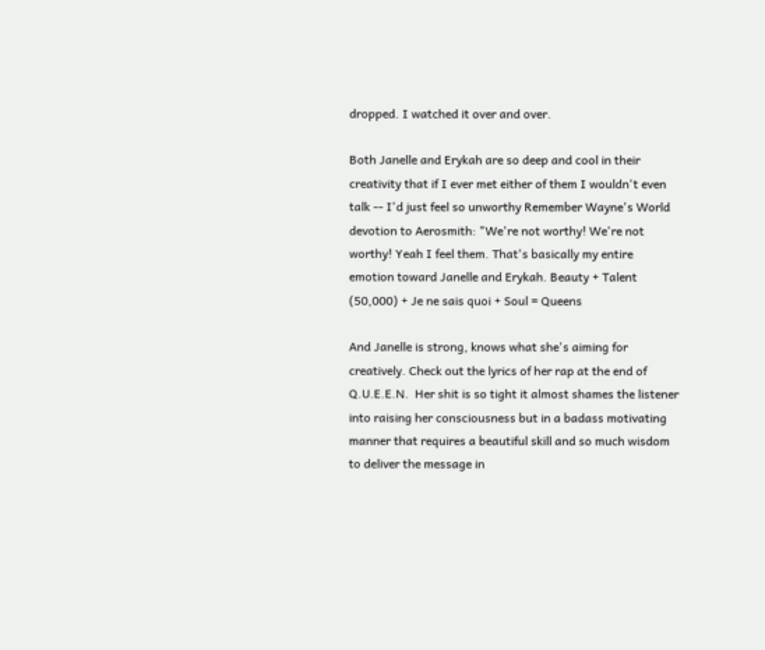dropped. I watched it over and over.

Both Janelle and Erykah are so deep and cool in their creativity that if I ever met either of them I wouldn't even talk -- I'd just feel so unworthy Remember Wayne's World devotion to Aerosmith: "We're not worthy! We're not worthy! Yeah I feel them. That's basically my entire emotion toward Janelle and Erykah. Beauty + Talent (50,000) + Je ne sais quoi + Soul = Queens

And Janelle is strong, knows what she's aiming for creatively. Check out the lyrics of her rap at the end of Q.U.E.E.N.  Her shit is so tight it almost shames the listener into raising her consciousness but in a badass motivating manner that requires a beautiful skill and so much wisdom to deliver the message in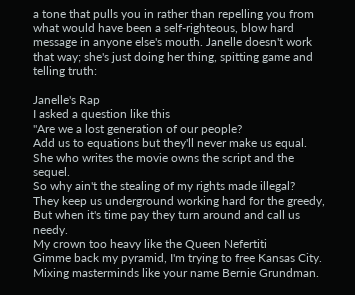a tone that pulls you in rather than repelling you from what would have been a self-righteous, blow hard message in anyone else's mouth. Janelle doesn't work that way; she's just doing her thing, spitting game and telling truth:

Janelle's Rap
I asked a question like this
"Are we a lost generation of our people?
Add us to equations but they'll never make us equal.
She who writes the movie owns the script and the sequel.
So why ain't the stealing of my rights made illegal?
They keep us underground working hard for the greedy,
But when it's time pay they turn around and call us needy.
My crown too heavy like the Queen Nefertiti
Gimme back my pyramid, I'm trying to free Kansas City.
Mixing masterminds like your name Bernie Grundman.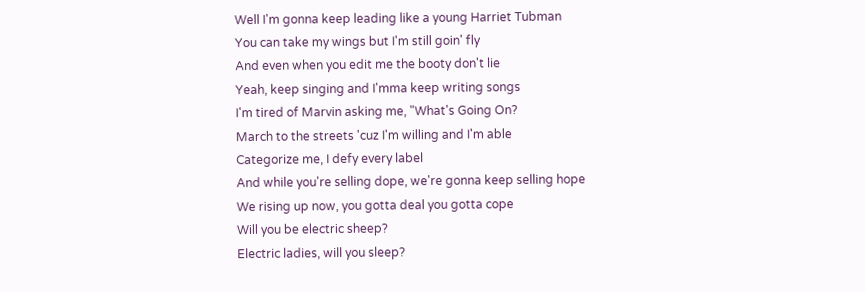Well I'm gonna keep leading like a young Harriet Tubman
You can take my wings but I'm still goin' fly
And even when you edit me the booty don't lie
Yeah, keep singing and I'mma keep writing songs
I'm tired of Marvin asking me, "What's Going On?
March to the streets 'cuz I'm willing and I'm able
Categorize me, I defy every label
And while you're selling dope, we're gonna keep selling hope
We rising up now, you gotta deal you gotta cope
Will you be electric sheep?
Electric ladies, will you sleep?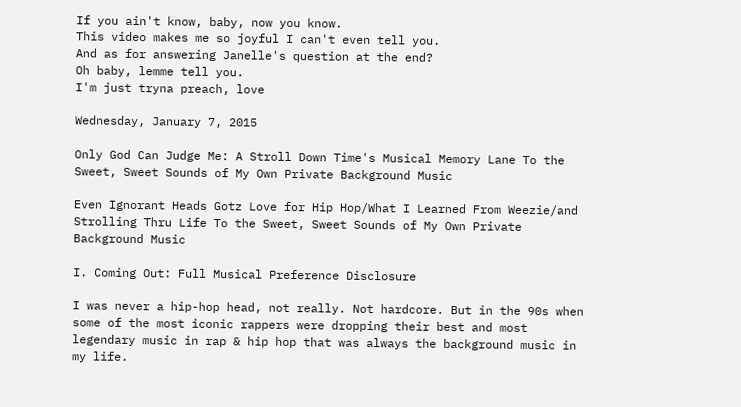If you ain't know, baby, now you know.
This video makes me so joyful I can't even tell you.
And as for answering Janelle's question at the end?
Oh baby, lemme tell you.
I'm just tryna preach, love

Wednesday, January 7, 2015

Only God Can Judge Me: A Stroll Down Time's Musical Memory Lane To the Sweet, Sweet Sounds of My Own Private Background Music

Even Ignorant Heads Gotz Love for Hip Hop/What I Learned From Weezie/and Strolling Thru Life To the Sweet, Sweet Sounds of My Own Private Background Music

I. Coming Out: Full Musical Preference Disclosure

I was never a hip-hop head, not really. Not hardcore. But in the 90s when some of the most iconic rappers were dropping their best and most legendary music in rap & hip hop that was always the background music in my life.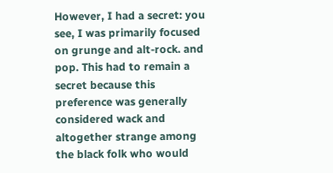However, I had a secret: you see, I was primarily focused on grunge and alt-rock. and pop. This had to remain a secret because this preference was generally considered wack and altogether strange among the black folk who would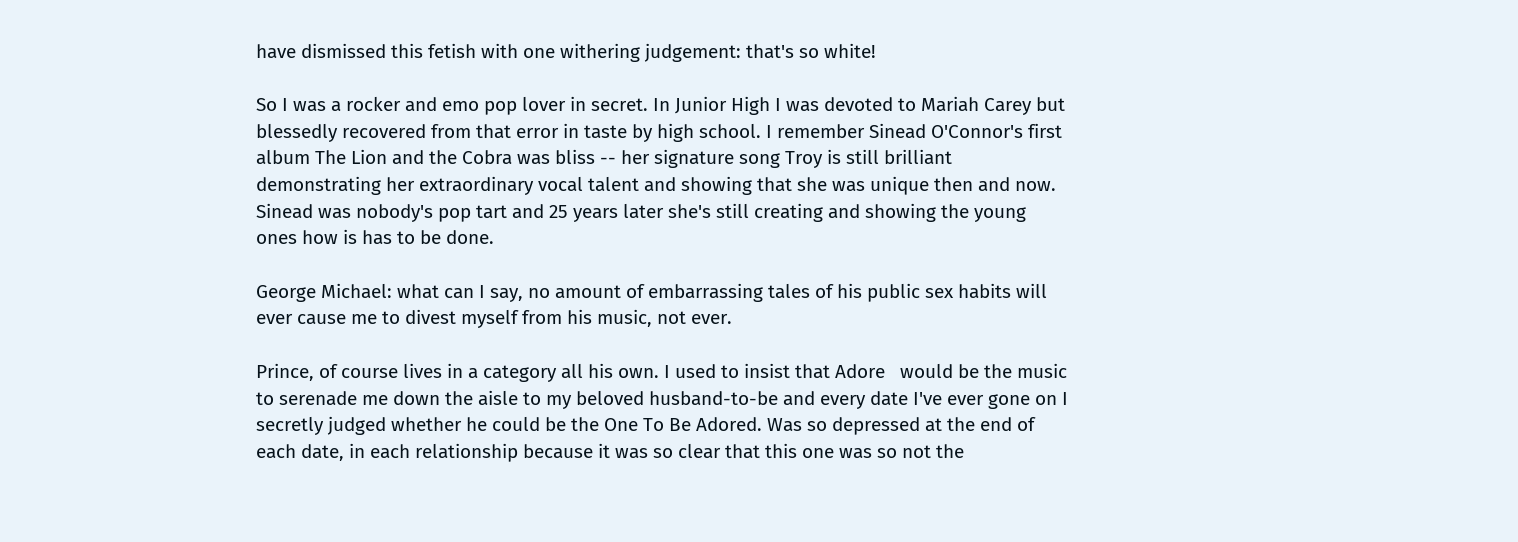have dismissed this fetish with one withering judgement: that's so white!

So I was a rocker and emo pop lover in secret. In Junior High I was devoted to Mariah Carey but blessedly recovered from that error in taste by high school. I remember Sinead O'Connor's first album The Lion and the Cobra was bliss -- her signature song Troy is still brilliant demonstrating her extraordinary vocal talent and showing that she was unique then and now. Sinead was nobody's pop tart and 25 years later she's still creating and showing the young ones how is has to be done.

George Michael: what can I say, no amount of embarrassing tales of his public sex habits will ever cause me to divest myself from his music, not ever.

Prince, of course lives in a category all his own. I used to insist that Adore   would be the music to serenade me down the aisle to my beloved husband-to-be and every date I've ever gone on I secretly judged whether he could be the One To Be Adored. Was so depressed at the end of each date, in each relationship because it was so clear that this one was so not the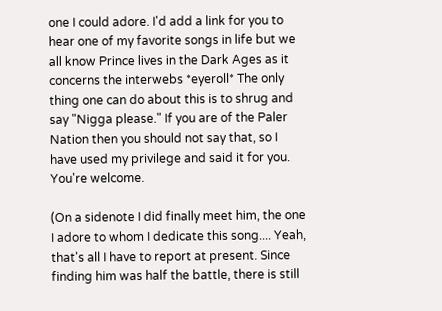one I could adore. I'd add a link for you to hear one of my favorite songs in life but we all know Prince lives in the Dark Ages as it concerns the interwebs *eyeroll* The only thing one can do about this is to shrug and say "Nigga please." If you are of the Paler Nation then you should not say that, so I have used my privilege and said it for you. You're welcome.

(On a sidenote I did finally meet him, the one I adore to whom I dedicate this song.... Yeah, that's all I have to report at present. Since finding him was half the battle, there is still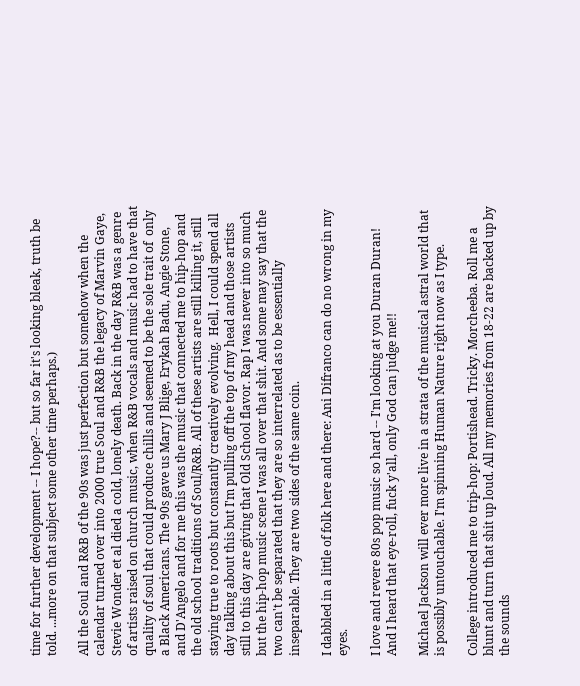time for further development -- I hope?-- but so far it's looking bleak, truth be told. ...more on that subject some other time perhaps.)

All the Soul and R&B of the 90s was just perfection but somehow when the calendar turned over into 2000 true Soul and R&B the legacy of Marvin Gaye, Stevie Wonder et al died a cold, lonely death. Back in the day R&B was a genre of artists raised on church music, when R&B vocals and music had to have that quality of soul that could produce chills and seemed to be the sole trait of  only a Black Americans. The 90s gave us Mary J Blige, Erykah Badu, Angie Stone, and D'Angelo and for me this was the music that connected me to hip-hop and the old school traditions of Soul/R&B. All of these artists are still killing it, still staying true to roots but constantly creatively evolving.  Hell, I could spend all day talking about this but I'm pulling off the top of my head and those artists still to this day are giving that Old School flavor. Rap I was never into so much but the hip-hop music scene I was all over that shit. And some may say that the two can't be separated that they are so interrelated as to be essentially inseparable. They are two sides of the same coin.

I dabbled in a little of folk here and there: Ani Difranco can do no wrong in my eyes.

I love and revere 80s pop music so hard -- I'm looking at you Duran Duran! And I heard that eye-roll, fuck y'all, only God can judge me!!

Michael Jackson will ever more live in a strata of the musical astral world that is possibly untouchable. I'm spinning Human Nature right now as I type.

College introduced me to trip-hop: Portishead. Tricky. Morcheeba. Roll me a blunt and turn that shit up loud. All my memories from 18-22 are backed up by the sounds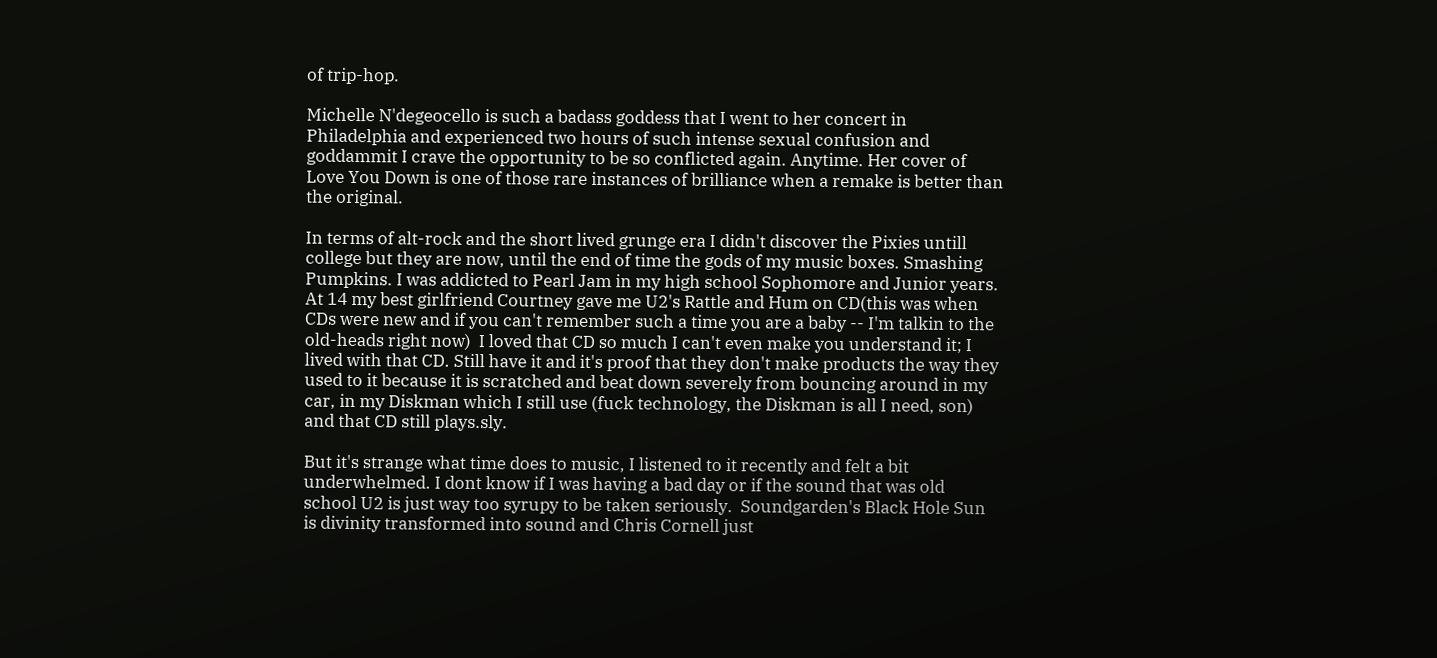of trip-hop.

Michelle N'degeocello is such a badass goddess that I went to her concert in Philadelphia and experienced two hours of such intense sexual confusion and goddammit I crave the opportunity to be so conflicted again. Anytime. Her cover of Love You Down is one of those rare instances of brilliance when a remake is better than the original.

In terms of alt-rock and the short lived grunge era I didn't discover the Pixies untill college but they are now, until the end of time the gods of my music boxes. Smashing Pumpkins. I was addicted to Pearl Jam in my high school Sophomore and Junior years. At 14 my best girlfriend Courtney gave me U2's Rattle and Hum on CD(this was when CDs were new and if you can't remember such a time you are a baby -- I'm talkin to the old-heads right now)  I loved that CD so much I can't even make you understand it; I lived with that CD. Still have it and it's proof that they don't make products the way they used to it because it is scratched and beat down severely from bouncing around in my car, in my Diskman which I still use (fuck technology, the Diskman is all I need, son) and that CD still plays.sly.

But it's strange what time does to music, I listened to it recently and felt a bit underwhelmed. I dont know if I was having a bad day or if the sound that was old school U2 is just way too syrupy to be taken seriously.  Soundgarden's Black Hole Sun is divinity transformed into sound and Chris Cornell just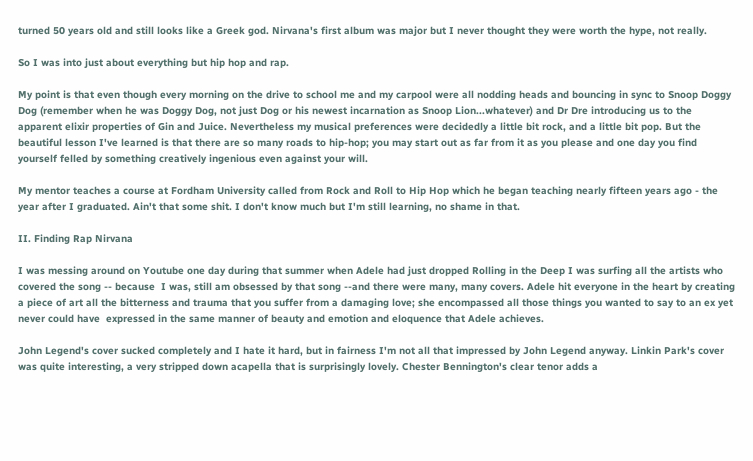turned 50 years old and still looks like a Greek god. Nirvana's first album was major but I never thought they were worth the hype, not really.

So I was into just about everything but hip hop and rap.

My point is that even though every morning on the drive to school me and my carpool were all nodding heads and bouncing in sync to Snoop Doggy Dog (remember when he was Doggy Dog, not just Dog or his newest incarnation as Snoop Lion...whatever) and Dr Dre introducing us to the apparent elixir properties of Gin and Juice. Nevertheless my musical preferences were decidedly a little bit rock, and a little bit pop. But the beautiful lesson I've learned is that there are so many roads to hip-hop; you may start out as far from it as you please and one day you find yourself felled by something creatively ingenious even against your will.

My mentor teaches a course at Fordham University called from Rock and Roll to Hip Hop which he began teaching nearly fifteen years ago - the year after I graduated. Ain't that some shit. I don't know much but I'm still learning, no shame in that.

II. Finding Rap Nirvana

I was messing around on Youtube one day during that summer when Adele had just dropped Rolling in the Deep I was surfing all the artists who covered the song -- because  I was, still am obsessed by that song --and there were many, many covers. Adele hit everyone in the heart by creating a piece of art all the bitterness and trauma that you suffer from a damaging love; she encompassed all those things you wanted to say to an ex yet never could have  expressed in the same manner of beauty and emotion and eloquence that Adele achieves.

John Legend's cover sucked completely and I hate it hard, but in fairness I'm not all that impressed by John Legend anyway. Linkin Park's cover was quite interesting, a very stripped down acapella that is surprisingly lovely. Chester Bennington's clear tenor adds a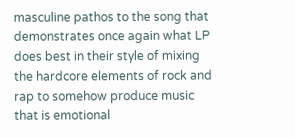masculine pathos to the song that demonstrates once again what LP does best in their style of mixing the hardcore elements of rock and rap to somehow produce music that is emotional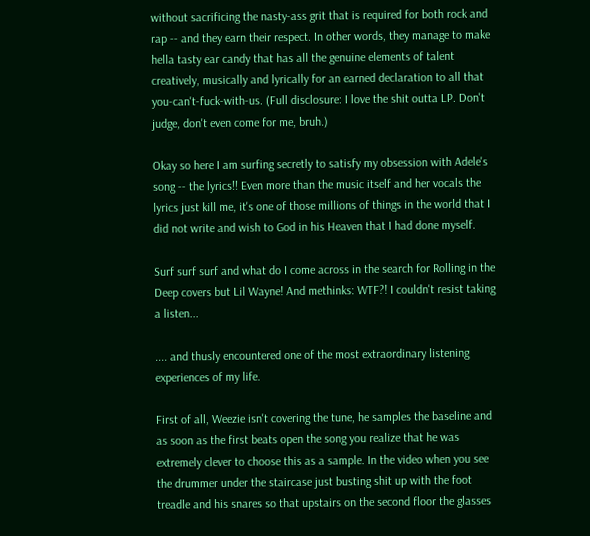without sacrificing the nasty-ass grit that is required for both rock and rap -- and they earn their respect. In other words, they manage to make hella tasty ear candy that has all the genuine elements of talent creatively, musically and lyrically for an earned declaration to all that you-can't-fuck-with-us. (Full disclosure: I love the shit outta LP. Don't judge, don't even come for me, bruh.)

Okay so here I am surfing secretly to satisfy my obsession with Adele's song -- the lyrics!! Even more than the music itself and her vocals the lyrics just kill me, it's one of those millions of things in the world that I did not write and wish to God in his Heaven that I had done myself.

Surf surf surf and what do I come across in the search for Rolling in the Deep covers but Lil Wayne! And methinks: WTF?! I couldn't resist taking a listen...

.... and thusly encountered one of the most extraordinary listening
experiences of my life.

First of all, Weezie isn't covering the tune, he samples the baseline and as soon as the first beats open the song you realize that he was extremely clever to choose this as a sample. In the video when you see the drummer under the staircase just busting shit up with the foot treadle and his snares so that upstairs on the second floor the glasses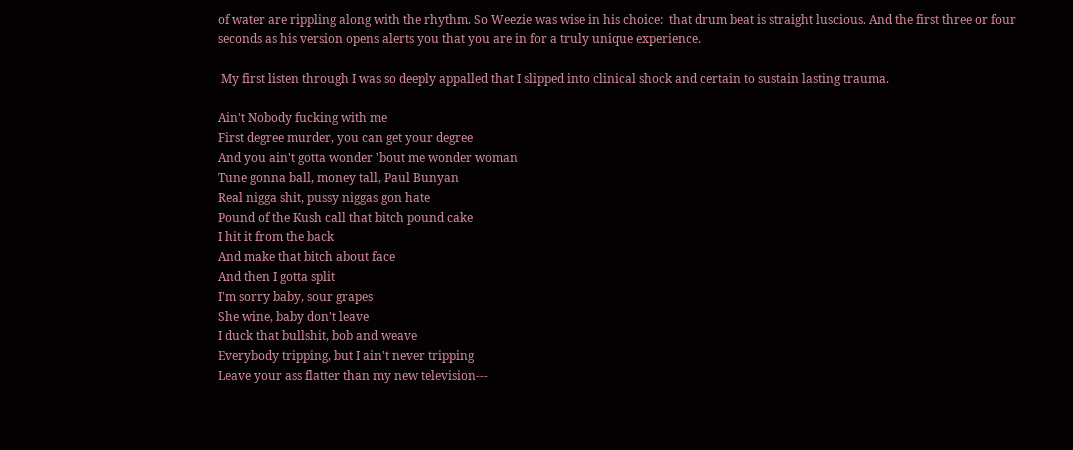of water are rippling along with the rhythm. So Weezie was wise in his choice:  that drum beat is straight luscious. And the first three or four seconds as his version opens alerts you that you are in for a truly unique experience.

 My first listen through I was so deeply appalled that I slipped into clinical shock and certain to sustain lasting trauma.

Ain't Nobody fucking with me
First degree murder, you can get your degree
And you ain't gotta wonder 'bout me wonder woman
Tune gonna ball, money tall, Paul Bunyan
Real nigga shit, pussy niggas gon hate
Pound of the Kush call that bitch pound cake
I hit it from the back
And make that bitch about face
And then I gotta split
I'm sorry baby, sour grapes
She wine, baby don't leave
I duck that bullshit, bob and weave
Everybody tripping, but I ain't never tripping
Leave your ass flatter than my new television---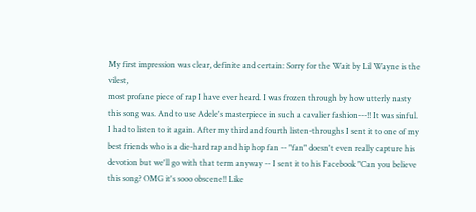My first impression was clear, definite and certain: Sorry for the Wait by Lil Wayne is the vilest,
most profane piece of rap I have ever heard. I was frozen through by how utterly nasty this song was. And to use Adele's masterpiece in such a cavalier fashion---!! It was sinful.
I had to listen to it again. After my third and fourth listen-throughs I sent it to one of my best friends who is a die-hard rap and hip hop fan -- "fan" doesn't even really capture his devotion but we'll go with that term anyway -- I sent it to his Facebook "Can you believe this song? OMG it's sooo obscene!! Like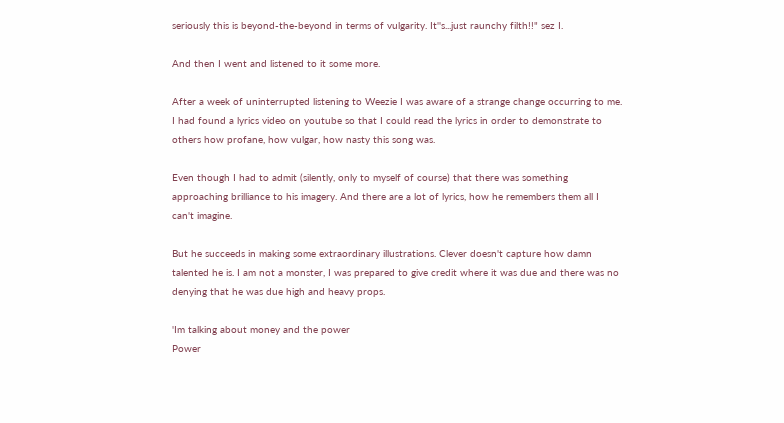seriously this is beyond-the-beyond in terms of vulgarity. It''s...just raunchy filth!!" sez I.

And then I went and listened to it some more.

After a week of uninterrupted listening to Weezie I was aware of a strange change occurring to me. I had found a lyrics video on youtube so that I could read the lyrics in order to demonstrate to others how profane, how vulgar, how nasty this song was.

Even though I had to admit (silently, only to myself of course) that there was something approaching brilliance to his imagery. And there are a lot of lyrics, how he remembers them all I can't imagine.

But he succeeds in making some extraordinary illustrations. Clever doesn't capture how damn talented he is. I am not a monster, I was prepared to give credit where it was due and there was no denying that he was due high and heavy props.

'Im talking about money and the power
Power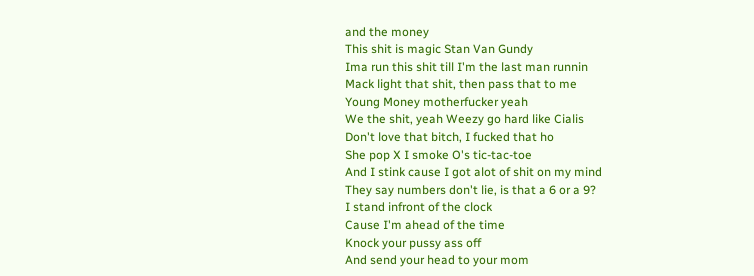and the money
This shit is magic Stan Van Gundy
Ima run this shit till I'm the last man runnin
Mack light that shit, then pass that to me
Young Money motherfucker yeah
We the shit, yeah Weezy go hard like Cialis
Don't love that bitch, I fucked that ho
She pop X I smoke O's tic-tac-toe
And I stink cause I got alot of shit on my mind
They say numbers don't lie, is that a 6 or a 9?
I stand infront of the clock
Cause I'm ahead of the time
Knock your pussy ass off
And send your head to your mom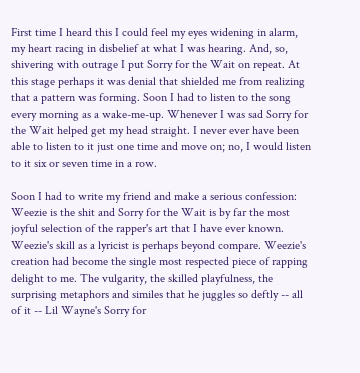First time I heard this I could feel my eyes widening in alarm, my heart racing in disbelief at what I was hearing. And, so, shivering with outrage I put Sorry for the Wait on repeat. At this stage perhaps it was denial that shielded me from realizing that a pattern was forming. Soon I had to listen to the song every morning as a wake-me-up. Whenever I was sad Sorry for the Wait helped get my head straight. I never ever have been able to listen to it just one time and move on; no, I would listen to it six or seven time in a row.

Soon I had to write my friend and make a serious confession: Weezie is the shit and Sorry for the Wait is by far the most joyful selection of the rapper's art that I have ever known. Weezie's skill as a lyricist is perhaps beyond compare. Weezie's creation had become the single most respected piece of rapping delight to me. The vulgarity, the skilled playfulness, the surprising metaphors and similes that he juggles so deftly -- all of it -- Lil Wayne's Sorry for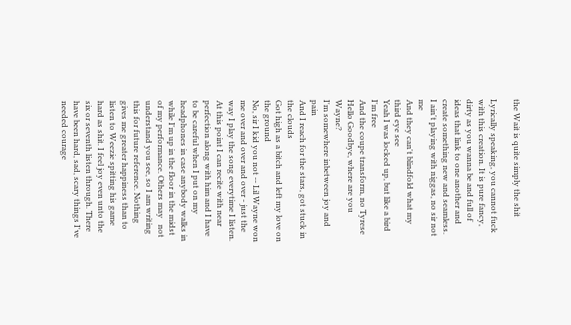the Wait is quite simply the shit

Lyrically speaking, you cannot fuck with this creation. It is pure fancy, dirty as you wanna be and full of ideas that link to one another and create something new and seamless.
I ain't playing with niggas, no sir not me
And they can't blindfold what my third eye see
Yeah I was locked up, but like a bird I'm free
And the coupe transform, no Tyrese
Hello Goodbye, where are you Wayne?
I'm somewhere inbetween joy and pain
And I reach for the stars, got stuck in the clouds
Got high as a bitch and left my love on the ground
No, sir I kid you not -- Lil Wayne won me over and over and over - just the way I play the song everytime I listen. At this point I can recite with near perfection along with him and I have to be careful when I put on my headphones in case anybody walks in while I'm up in the floor in the midst of my performance. Others may   not understand you see, so I am writing this for future reference. Nothing gives me greater happiness than to listen to Weezie spitting his game hard as shit. I feel joy even unto the six or seventh listen through. There have been hard, sad, scary things I've needed courage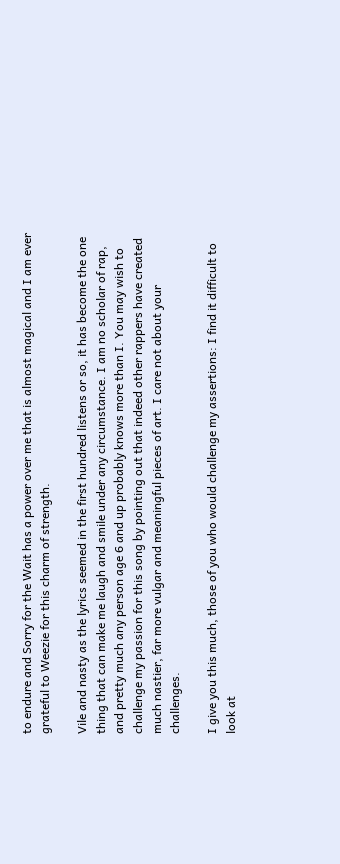to endure and Sorry for the Wait has a power over me that is almost magical and I am ever grateful to Weezie for this charm of strength.

Vile and nasty as the lyrics seemed in the first hundred listens or so, it has become the one thing that can make me laugh and smile under any circumstance. I am no scholar of rap, and pretty much any person age 6 and up probably knows more than I. You may wish to challenge my passion for this song by pointing out that indeed other rappers have created much nastier, far more vulgar and meaningful pieces of art. I care not about your challenges.

I give you this much, those of you who would challenge my assertions: I find it difficult to look at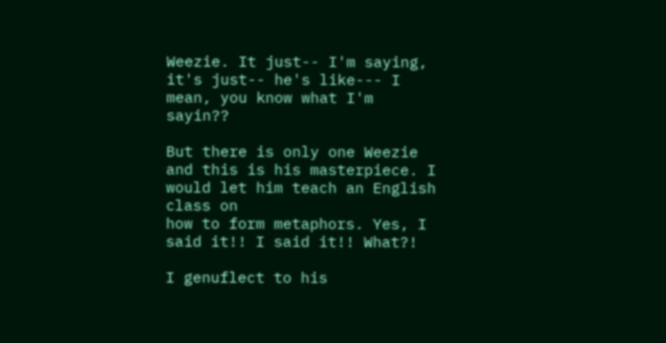Weezie. It just-- I'm saying, it's just-- he's like--- I mean, you know what I'm sayin??

But there is only one Weezie and this is his masterpiece. I would let him teach an English class on
how to form metaphors. Yes, I said it!! I said it!! What?!

I genuflect to his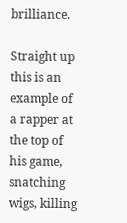brilliance.

Straight up this is an example of a rapper at the top of his game, snatching wigs, killing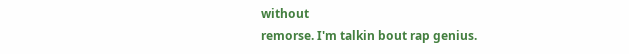without
remorse. I'm talkin bout rap genius.